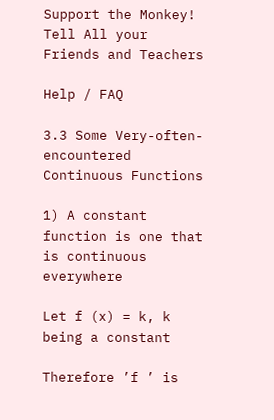Support the Monkey! Tell All your Friends and Teachers

Help / FAQ

3.3 Some Very-often-encountered Continuous Functions

1) A constant function is one that is continuous everywhere

Let f (x) = k, k being a constant

Therefore ’f ’ is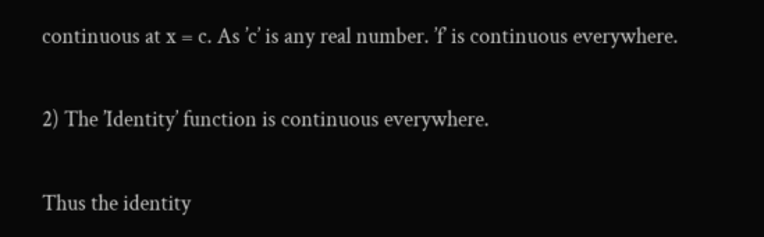continuous at x = c. As ’c’ is any real number. ’f’ is continuous everywhere.

2) The ’Identity’ function is continuous everywhere.

Thus the identity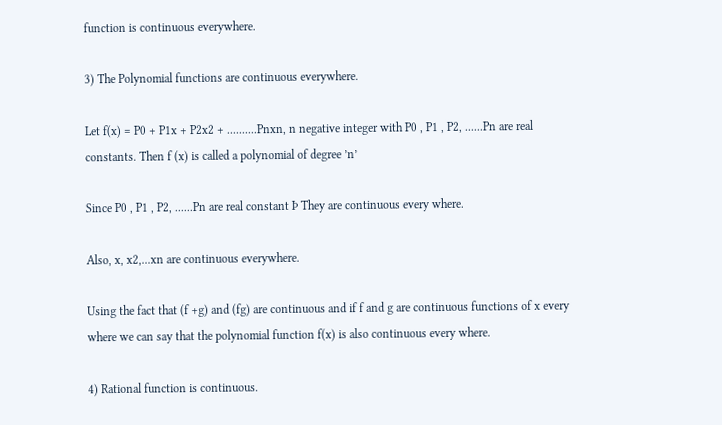function is continuous everywhere.

3) The Polynomial functions are continuous everywhere.

Let f(x) = P0 + P1x + P2x2 + ..........Pnxn, n negative integer with P0 , P1 , P2, ......Pn are real constants. Then f (x) is called a polynomial of degree ’n’

Since P0 , P1 , P2, ......Pn are real constant Þ They are continuous every where.

Also, x, x2,...xn are continuous everywhere.

Using the fact that (f +g) and (fg) are continuous and if f and g are continuous functions of x every where we can say that the polynomial function f(x) is also continuous every where.

4) Rational function is continuous.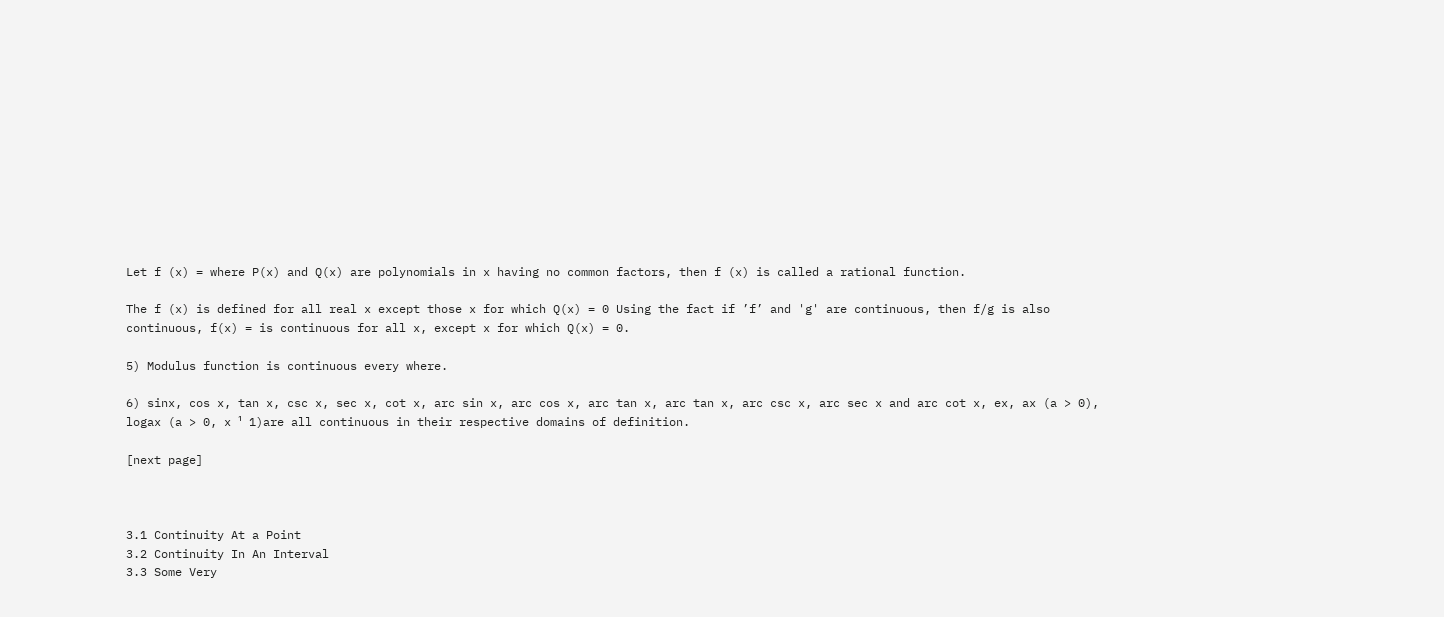Let f (x) = where P(x) and Q(x) are polynomials in x having no common factors, then f (x) is called a rational function.

The f (x) is defined for all real x except those x for which Q(x) = 0 Using the fact if ’f’ and 'g' are continuous, then f/g is also continuous, f(x) = is continuous for all x, except x for which Q(x) = 0.

5) Modulus function is continuous every where.

6) sinx, cos x, tan x, csc x, sec x, cot x, arc sin x, arc cos x, arc tan x, arc tan x, arc csc x, arc sec x and arc cot x, ex, ax (a > 0), logax (a > 0, x ¹ 1)are all continuous in their respective domains of definition.

[next page]



3.1 Continuity At a Point
3.2 Continuity In An Interval
3.3 Some Very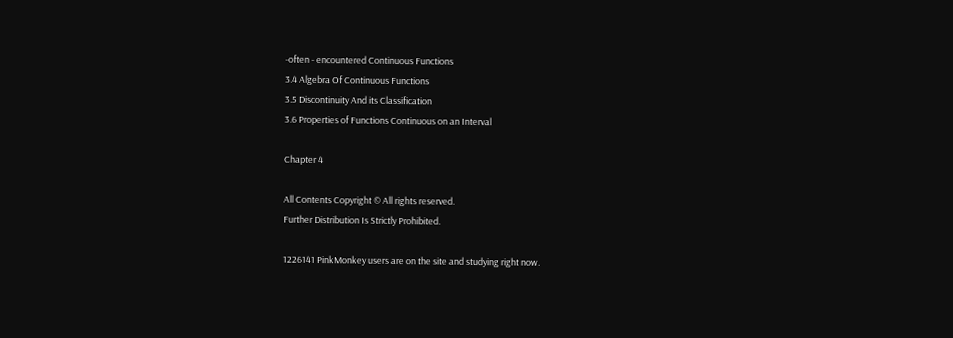-often - encountered Continuous Functions
3.4 Algebra Of Continuous Functions
3.5 Discontinuity And its Classification
3.6 Properties of Functions Continuous on an Interval

Chapter 4

All Contents Copyright © All rights reserved.
Further Distribution Is Strictly Prohibited.

1226141 PinkMonkey users are on the site and studying right now.